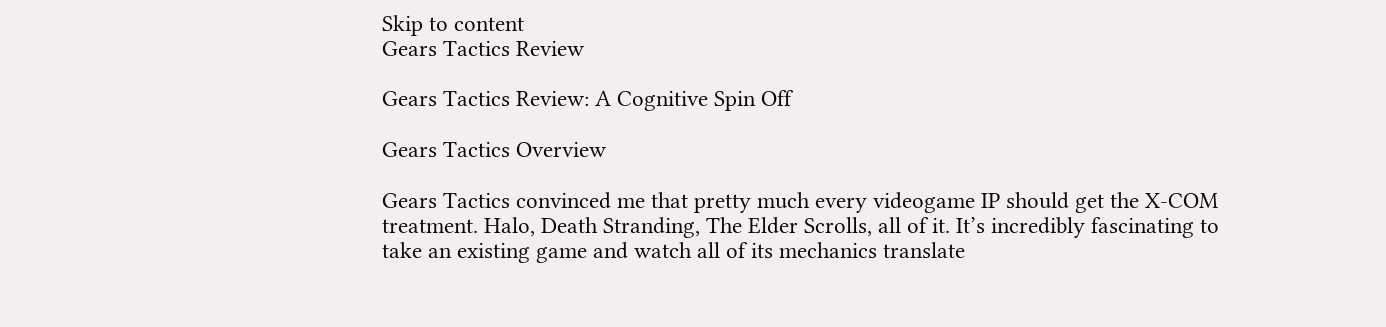Skip to content
Gears Tactics Review

Gears Tactics Review: A Cognitive Spin Off

Gears Tactics Overview

Gears Tactics convinced me that pretty much every videogame IP should get the X-COM treatment. Halo, Death Stranding, The Elder Scrolls, all of it. It’s incredibly fascinating to take an existing game and watch all of its mechanics translate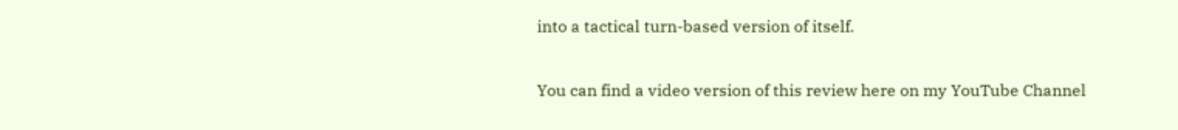into a tactical turn-based version of itself.

You can find a video version of this review here on my YouTube Channel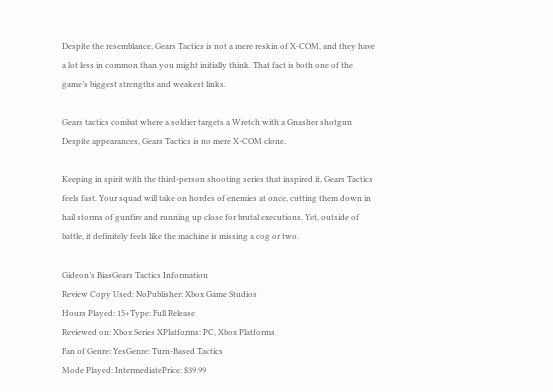Despite the resemblance, Gears Tactics is not a mere reskin of X-COM, and they have a lot less in common than you might initially think. That fact is both one of the game’s biggest strengths and weakest links.

Gears tactics combat where a soldier targets a Wretch with a Gnasher shotgun
Despite appearances, Gears Tactics is no mere X-COM clone.

Keeping in spirit with the third-person shooting series that inspired it, Gears Tactics feels fast. Your squad will take on hordes of enemies at once, cutting them down in hail storms of gunfire and running up close for brutal executions. Yet, outside of battle, it definitely feels like the machine is missing a cog or two.

Gideon’s BiasGears Tactics Information
Review Copy Used: NoPublisher: Xbox Game Studios
Hours Played: 15+Type: Full Release
Reviewed on: Xbox Series XPlatforms: PC, Xbox Platforms
Fan of Genre: YesGenre: Turn-Based Tactics
Mode Played: IntermediatePrice: $39.99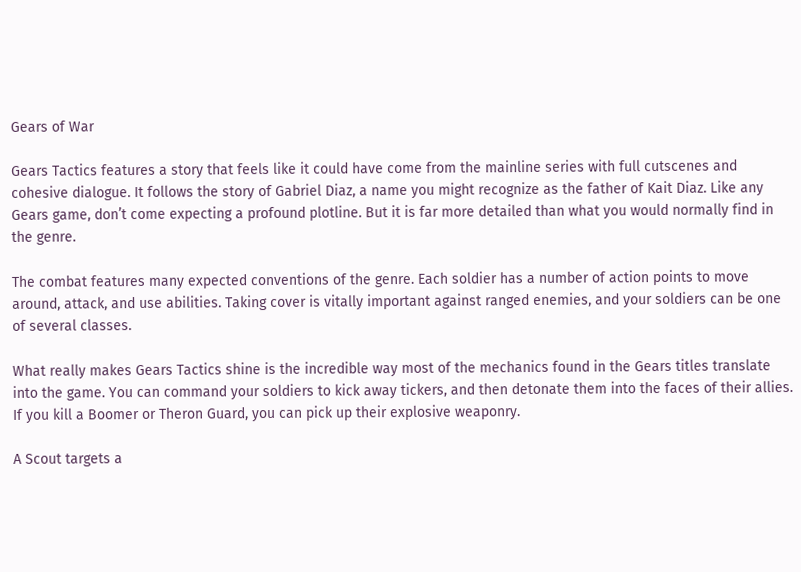Gears of War

Gears Tactics features a story that feels like it could have come from the mainline series with full cutscenes and cohesive dialogue. It follows the story of Gabriel Diaz, a name you might recognize as the father of Kait Diaz. Like any Gears game, don’t come expecting a profound plotline. But it is far more detailed than what you would normally find in the genre.

The combat features many expected conventions of the genre. Each soldier has a number of action points to move around, attack, and use abilities. Taking cover is vitally important against ranged enemies, and your soldiers can be one of several classes.

What really makes Gears Tactics shine is the incredible way most of the mechanics found in the Gears titles translate into the game. You can command your soldiers to kick away tickers, and then detonate them into the faces of their allies. If you kill a Boomer or Theron Guard, you can pick up their explosive weaponry.

A Scout targets a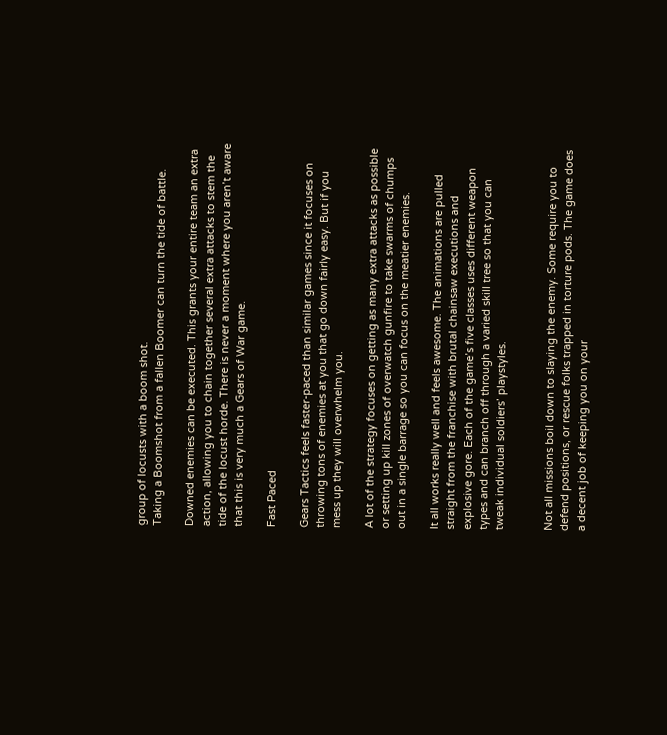group of locusts with a boom shot.
Taking a Boomshot from a fallen Boomer can turn the tide of battle.

Downed enemies can be executed. This grants your entire team an extra action, allowing you to chain together several extra attacks to stem the tide of the locust horde. There is never a moment where you aren’t aware that this is very much a Gears of War game.

Fast Paced

Gears Tactics feels faster-paced than similar games since it focuses on throwing tons of enemies at you that go down fairly easy. But if you mess up they will overwhelm you.

A lot of the strategy focuses on getting as many extra attacks as possible or setting up kill zones of overwatch gunfire to take swarms of chumps out in a single barrage so you can focus on the meatier enemies.

It all works really well and feels awesome. The animations are pulled straight from the franchise with brutal chainsaw executions and explosive gore. Each of the game’s five classes uses different weapon types and can branch off through a varied skill tree so that you can tweak individual soldiers’ playstyles.


Not all missions boil down to slaying the enemy. Some require you to defend positions, or rescue folks trapped in torture pods. The game does a decent job of keeping you on your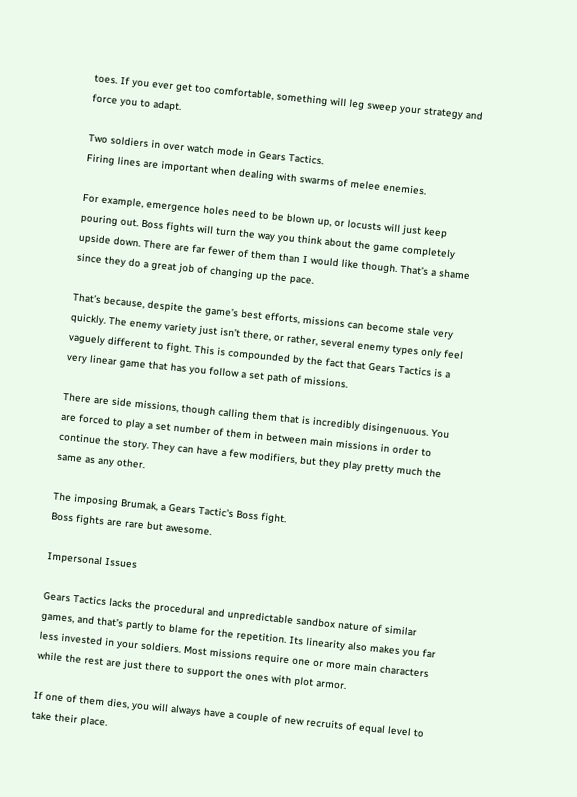toes. If you ever get too comfortable, something will leg sweep your strategy and force you to adapt.

Two soldiers in over watch mode in Gears Tactics.
Firing lines are important when dealing with swarms of melee enemies.

For example, emergence holes need to be blown up, or locusts will just keep pouring out. Boss fights will turn the way you think about the game completely upside down. There are far fewer of them than I would like though. That’s a shame since they do a great job of changing up the pace.

That’s because, despite the game’s best efforts, missions can become stale very quickly. The enemy variety just isn’t there, or rather, several enemy types only feel vaguely different to fight. This is compounded by the fact that Gears Tactics is a very linear game that has you follow a set path of missions.

There are side missions, though calling them that is incredibly disingenuous. You are forced to play a set number of them in between main missions in order to continue the story. They can have a few modifiers, but they play pretty much the same as any other.

The imposing Brumak, a Gears Tactic's Boss fight.
Boss fights are rare but awesome.

Impersonal Issues

Gears Tactics lacks the procedural and unpredictable sandbox nature of similar games, and that’s partly to blame for the repetition. Its linearity also makes you far less invested in your soldiers. Most missions require one or more main characters while the rest are just there to support the ones with plot armor.

If one of them dies, you will always have a couple of new recruits of equal level to take their place.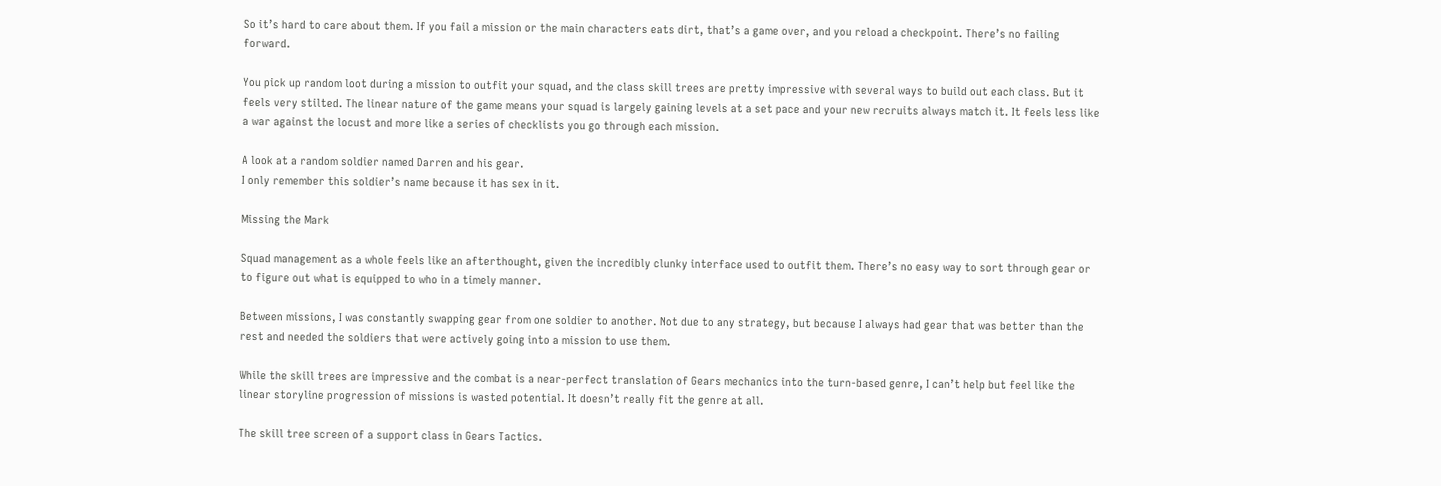So it’s hard to care about them. If you fail a mission or the main characters eats dirt, that’s a game over, and you reload a checkpoint. There’s no failing forward.

You pick up random loot during a mission to outfit your squad, and the class skill trees are pretty impressive with several ways to build out each class. But it feels very stilted. The linear nature of the game means your squad is largely gaining levels at a set pace and your new recruits always match it. It feels less like a war against the locust and more like a series of checklists you go through each mission.

A look at a random soldier named Darren and his gear.
I only remember this soldier’s name because it has sex in it.

Missing the Mark

Squad management as a whole feels like an afterthought, given the incredibly clunky interface used to outfit them. There’s no easy way to sort through gear or to figure out what is equipped to who in a timely manner.

Between missions, I was constantly swapping gear from one soldier to another. Not due to any strategy, but because I always had gear that was better than the rest and needed the soldiers that were actively going into a mission to use them.

While the skill trees are impressive and the combat is a near-perfect translation of Gears mechanics into the turn-based genre, I can’t help but feel like the linear storyline progression of missions is wasted potential. It doesn’t really fit the genre at all.

The skill tree screen of a support class in Gears Tactics.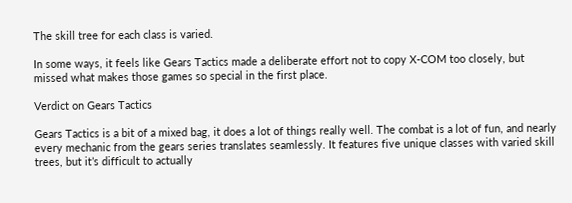The skill tree for each class is varied.

In some ways, it feels like Gears Tactics made a deliberate effort not to copy X-COM too closely, but missed what makes those games so special in the first place.

Verdict on Gears Tactics

Gears Tactics is a bit of a mixed bag, it does a lot of things really well. The combat is a lot of fun, and nearly every mechanic from the gears series translates seamlessly. It features five unique classes with varied skill trees, but it’s difficult to actually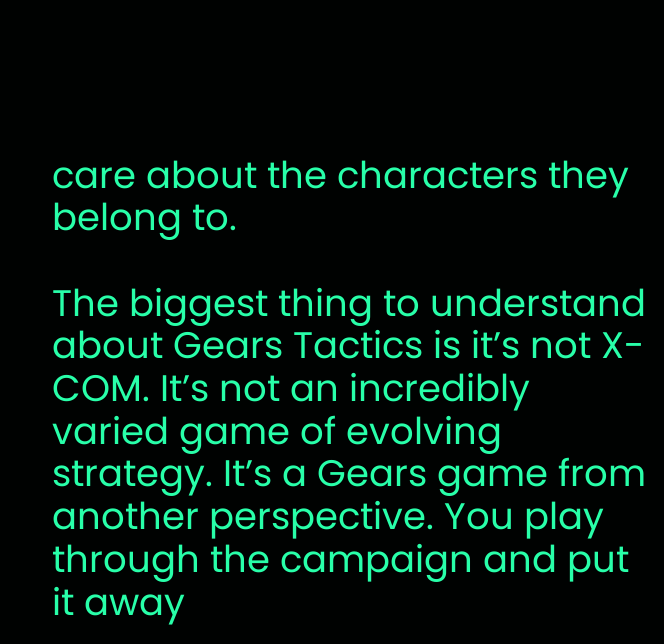care about the characters they belong to.

The biggest thing to understand about Gears Tactics is it’s not X-COM. It’s not an incredibly varied game of evolving strategy. It’s a Gears game from another perspective. You play through the campaign and put it away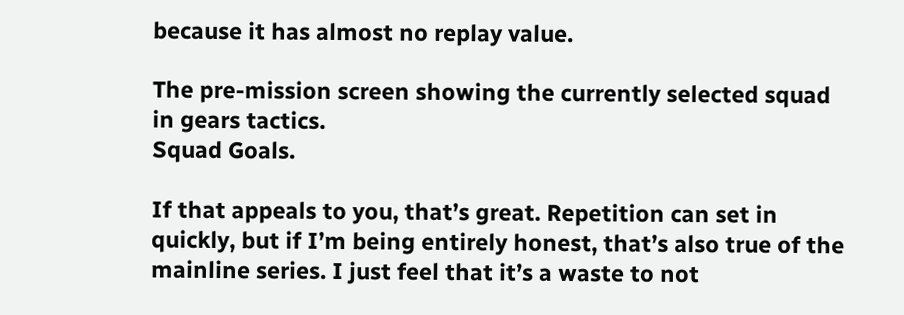because it has almost no replay value.

The pre-mission screen showing the currently selected squad in gears tactics.
Squad Goals.

If that appeals to you, that’s great. Repetition can set in quickly, but if I’m being entirely honest, that’s also true of the mainline series. I just feel that it’s a waste to not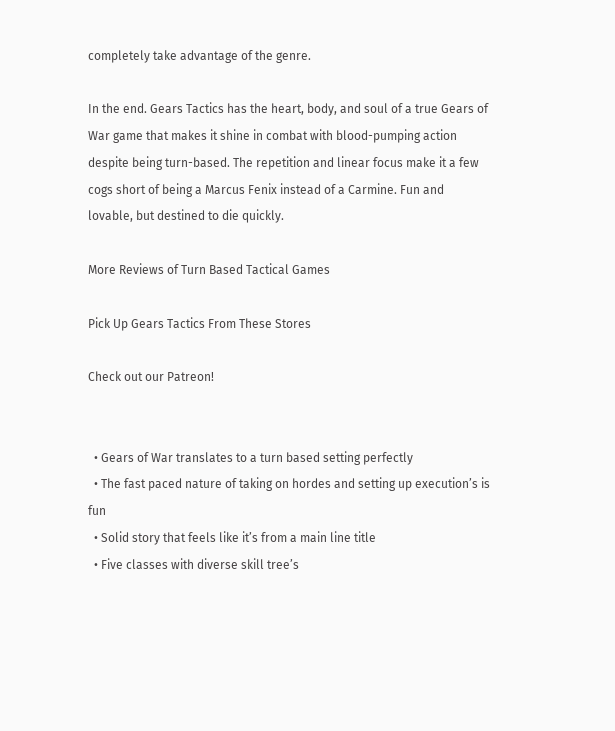completely take advantage of the genre.

In the end. Gears Tactics has the heart, body, and soul of a true Gears of War game that makes it shine in combat with blood-pumping action despite being turn-based. The repetition and linear focus make it a few cogs short of being a Marcus Fenix instead of a Carmine. Fun and lovable, but destined to die quickly.

More Reviews of Turn Based Tactical Games

Pick Up Gears Tactics From These Stores

Check out our Patreon!


  • Gears of War translates to a turn based setting perfectly
  • The fast paced nature of taking on hordes and setting up execution’s is fun
  • Solid story that feels like it’s from a main line title
  • Five classes with diverse skill tree’s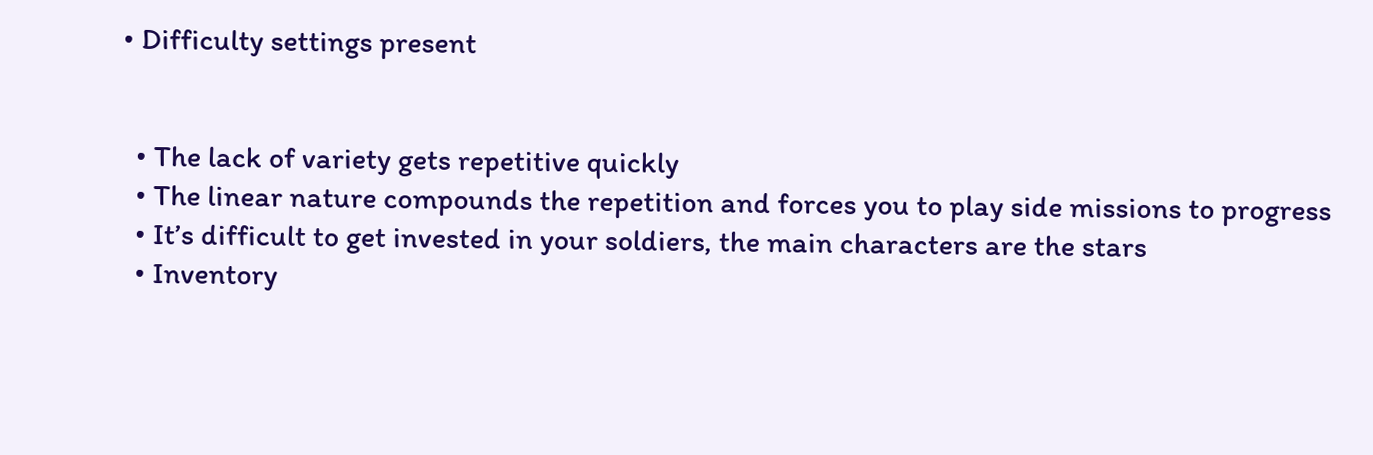• Difficulty settings present


  • The lack of variety gets repetitive quickly
  • The linear nature compounds the repetition and forces you to play side missions to progress
  • It’s difficult to get invested in your soldiers, the main characters are the stars
  • Inventory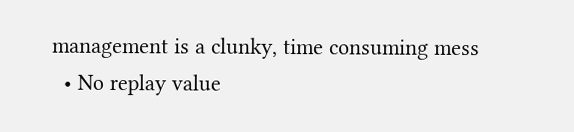management is a clunky, time consuming mess
  • No replay value